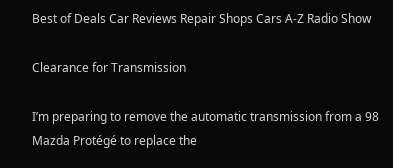Best of Deals Car Reviews Repair Shops Cars A-Z Radio Show

Clearance for Transmission

I’m preparing to remove the automatic transmission from a 98 Mazda Protégé to replace the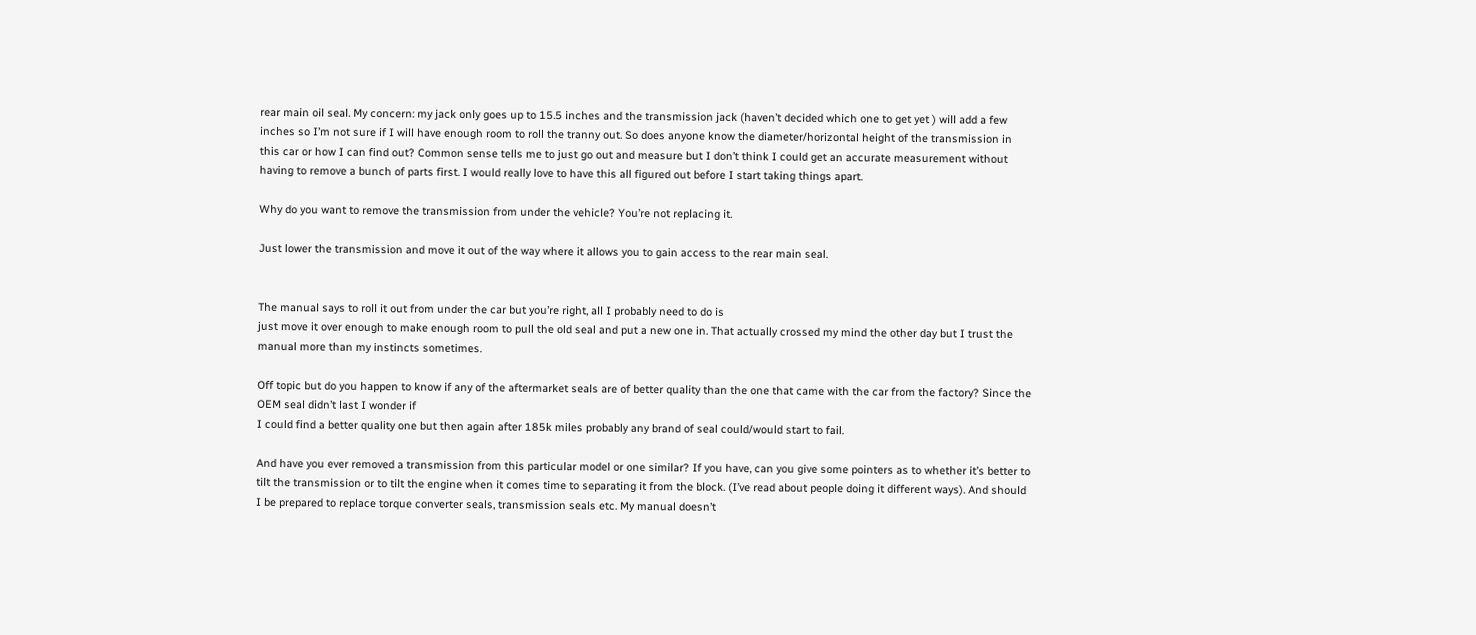rear main oil seal. My concern: my jack only goes up to 15.5 inches and the transmission jack (haven’t decided which one to get yet ) will add a few inches so I’m not sure if I will have enough room to roll the tranny out. So does anyone know the diameter/horizontal height of the transmission in this car or how I can find out? Common sense tells me to just go out and measure but I don’t think I could get an accurate measurement without having to remove a bunch of parts first. I would really love to have this all figured out before I start taking things apart.

Why do you want to remove the transmission from under the vehicle? You’re not replacing it.

Just lower the transmission and move it out of the way where it allows you to gain access to the rear main seal.


The manual says to roll it out from under the car but you’re right, all I probably need to do is
just move it over enough to make enough room to pull the old seal and put a new one in. That actually crossed my mind the other day but I trust the manual more than my instincts sometimes.

Off topic but do you happen to know if any of the aftermarket seals are of better quality than the one that came with the car from the factory? Since the OEM seal didn’t last I wonder if
I could find a better quality one but then again after 185k miles probably any brand of seal could/would start to fail.

And have you ever removed a transmission from this particular model or one similar? If you have, can you give some pointers as to whether it’s better to tilt the transmission or to tilt the engine when it comes time to separating it from the block. (I’ve read about people doing it different ways). And should I be prepared to replace torque converter seals, transmission seals etc. My manual doesn’t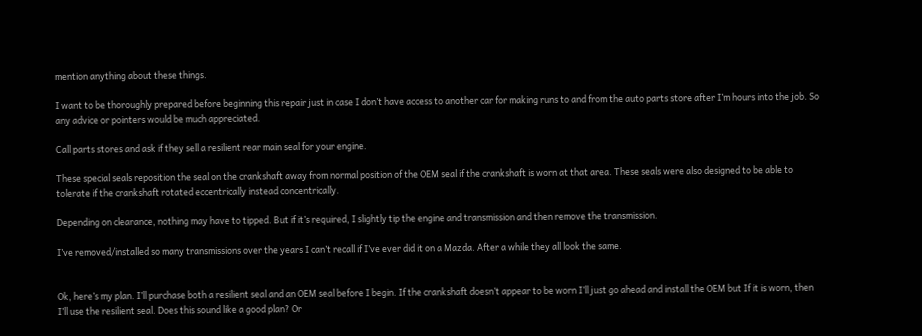mention anything about these things.

I want to be thoroughly prepared before beginning this repair just in case I don’t have access to another car for making runs to and from the auto parts store after I’m hours into the job. So any advice or pointers would be much appreciated.

Call parts stores and ask if they sell a resilient rear main seal for your engine.

These special seals reposition the seal on the crankshaft away from normal position of the OEM seal if the crankshaft is worn at that area. These seals were also designed to be able to tolerate if the crankshaft rotated eccentrically instead concentrically.

Depending on clearance, nothing may have to tipped. But if it’s required, I slightly tip the engine and transmission and then remove the transmission.

I’ve removed/installed so many transmissions over the years I can’t recall if I’ve ever did it on a Mazda. After a while they all look the same.


Ok, here’s my plan. I’ll purchase both a resilient seal and an OEM seal before I begin. If the crankshaft doesn’t appear to be worn I’ll just go ahead and install the OEM but If it is worn, then I’ll use the resilient seal. Does this sound like a good plan? Or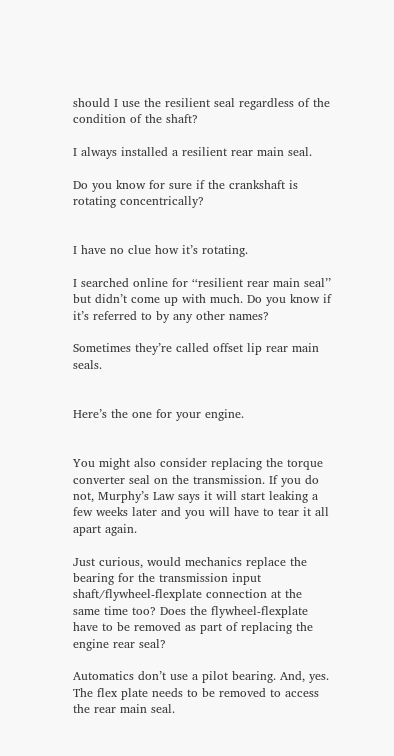should I use the resilient seal regardless of the condition of the shaft?

I always installed a resilient rear main seal.

Do you know for sure if the crankshaft is rotating concentrically?


I have no clue how it’s rotating.

I searched online for ‘‘resilient rear main seal’’ but didn’t come up with much. Do you know if it’s referred to by any other names?

Sometimes they’re called offset lip rear main seals.


Here’s the one for your engine.


You might also consider replacing the torque converter seal on the transmission. If you do not, Murphy’s Law says it will start leaking a few weeks later and you will have to tear it all apart again.

Just curious, would mechanics replace the bearing for the transmission input shaft/flywheel-flexplate connection at the same time too? Does the flywheel-flexplate have to be removed as part of replacing the engine rear seal?

Automatics don’t use a pilot bearing. And, yes. The flex plate needs to be removed to access the rear main seal.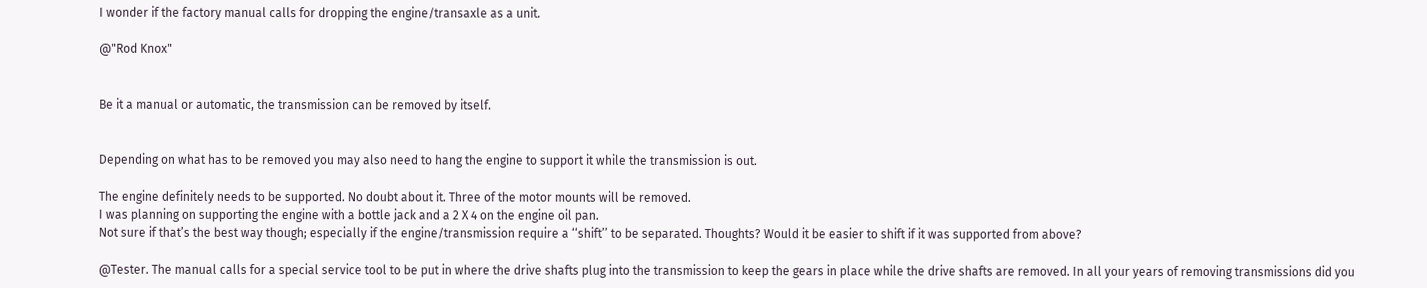I wonder if the factory manual calls for dropping the engine/transaxle as a unit.

@"Rod Knox"


Be it a manual or automatic, the transmission can be removed by itself.


Depending on what has to be removed you may also need to hang the engine to support it while the transmission is out.

The engine definitely needs to be supported. No doubt about it. Three of the motor mounts will be removed.
I was planning on supporting the engine with a bottle jack and a 2 X 4 on the engine oil pan.
Not sure if that’s the best way though; especially if the engine/transmission require a ‘‘shift’’ to be separated. Thoughts? Would it be easier to shift if it was supported from above?

@Tester. The manual calls for a special service tool to be put in where the drive shafts plug into the transmission to keep the gears in place while the drive shafts are removed. In all your years of removing transmissions did you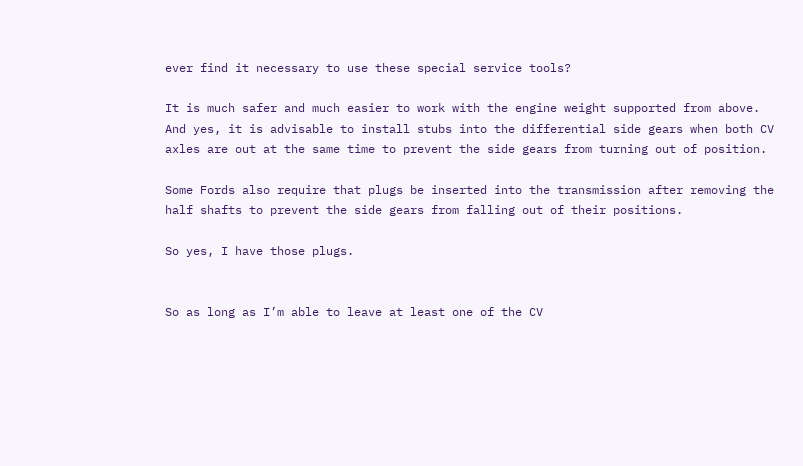ever find it necessary to use these special service tools?

It is much safer and much easier to work with the engine weight supported from above. And yes, it is advisable to install stubs into the differential side gears when both CV axles are out at the same time to prevent the side gears from turning out of position.

Some Fords also require that plugs be inserted into the transmission after removing the half shafts to prevent the side gears from falling out of their positions.

So yes, I have those plugs.


So as long as I’m able to leave at least one of the CV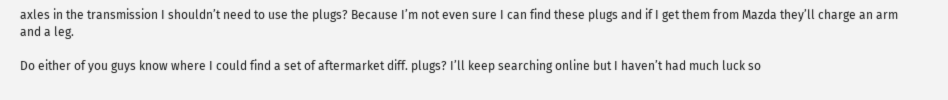axles in the transmission I shouldn’t need to use the plugs? Because I’m not even sure I can find these plugs and if I get them from Mazda they’ll charge an arm and a leg.

Do either of you guys know where I could find a set of aftermarket diff. plugs? I’ll keep searching online but I haven’t had much luck so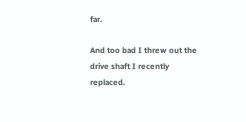far.

And too bad I threw out the drive shaft I recently replaced.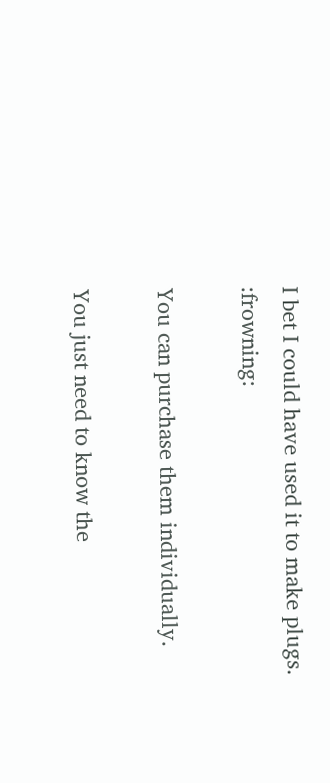I bet I could have used it to make plugs. :frowning:

You can purchase them individually.

You just need to know the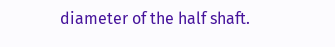diameter of the half shaft.